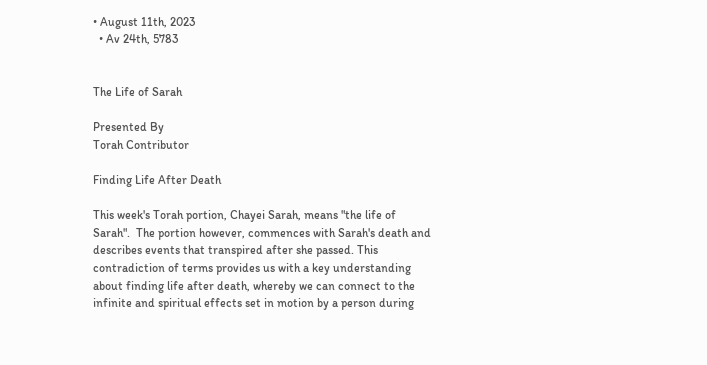• August 11th, 2023
  • Av 24th, 5783


The Life of Sarah

Presented By
Torah Contributor

Finding Life After Death

This week's Torah portion, Chayei Sarah, means "the life of Sarah".  The portion however, commences with Sarah's death and describes events that transpired after she passed. This contradiction of terms provides us with a key understanding about finding life after death, whereby we can connect to the infinite and spiritual effects set in motion by a person during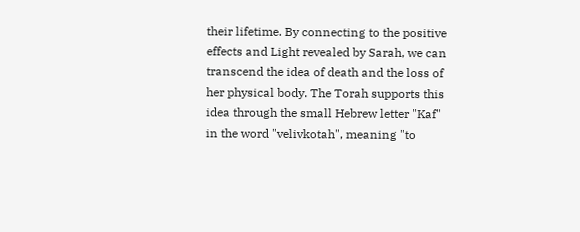their lifetime. By connecting to the positive effects and Light revealed by Sarah, we can transcend the idea of death and the loss of her physical body. The Torah supports this idea through the small Hebrew letter "Kaf" in the word "velivkotah", meaning "to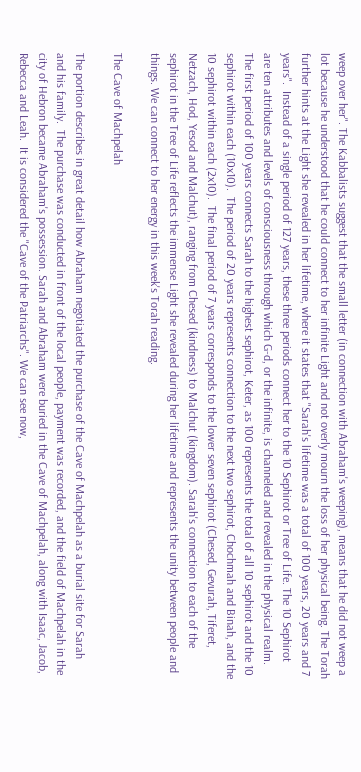weep over her". The Kabbalists suggest that the small letter (in connection with Abraham's weeping), means that he did not weep a lot because he understood that he could connect to her infinite Light and not overly mourn the loss of her physical being. The Torah further hints at the Light she revealed in her lifetime, where it states that "Sarah's lifetime was a total of 100 years, 20 years and 7 years".  Instead of a single period of 127 years, these three periods connect her to the 10 Sephirot or Tree of Life. The 10 Sephirot are ten attributes and levels of consciousness through which G-d, or the infinite, is channeled and revealed in the physical realm. The first period of 100 years connects Sarah to the highest sephirot, Keter, as 100 represents the total of all 10 sephirot and the 10 sephirot within each (10x10).  The period of 20 years represents connection to the next two sephirot, Chochmah and Binah, and the 10 sephirot within each (2x10).  The final period of 7 years corresponds to the lower seven sephirot (Chesed, Gevurah, Tiferet, Netzach, Hod, Yesod and Malchut), ranging from Chesed (kindness) to Malchut (kingdom). Sarah's connection to each of the sephirot in the Tree of Life reflects the immense Light she revealed during her lifetime and represents the unity between people and things. We can connect to her energy in this week's Torah reading.

The Cave of Machpelah

The portion describes in great detail how Abraham negotiated the purchase of the Cave of Machpelah as a burial site for Sarah and his family.  The purchase was conducted in front of the local people, payment was recorded, and the field of Machpelah in the city of Hebron became Abraham's possession. Sarah and Abraham were buried in the Cave of Machpelah, along with Isaac, Jacob, Rebecca and Leah.  It is considered the "Cave of the Patriarchs". We can see now,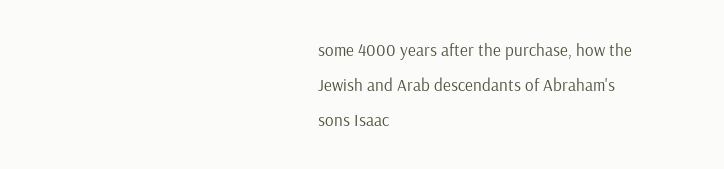some 4000 years after the purchase, how the Jewish and Arab descendants of Abraham's sons Isaac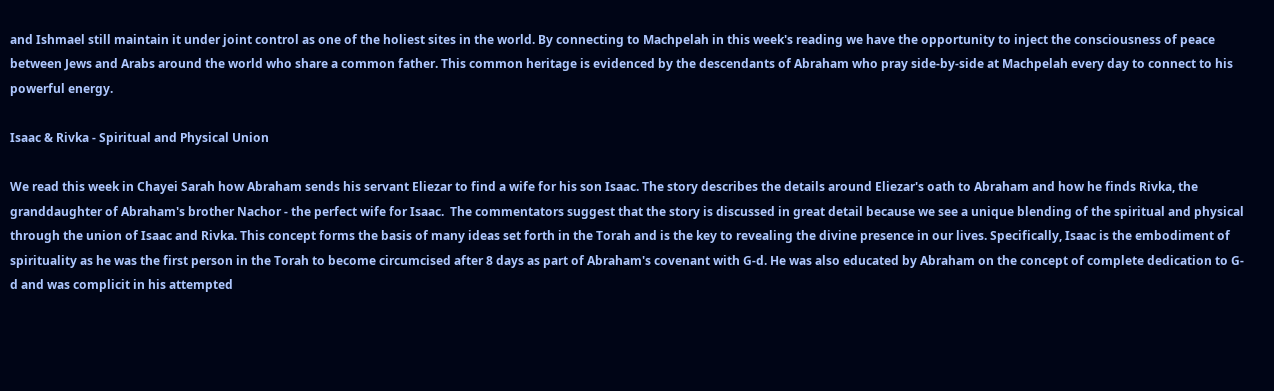and Ishmael still maintain it under joint control as one of the holiest sites in the world. By connecting to Machpelah in this week's reading we have the opportunity to inject the consciousness of peace between Jews and Arabs around the world who share a common father. This common heritage is evidenced by the descendants of Abraham who pray side-by-side at Machpelah every day to connect to his powerful energy.

Isaac & Rivka - Spiritual and Physical Union

We read this week in Chayei Sarah how Abraham sends his servant Eliezar to find a wife for his son Isaac. The story describes the details around Eliezar's oath to Abraham and how he finds Rivka, the granddaughter of Abraham's brother Nachor - the perfect wife for Isaac.  The commentators suggest that the story is discussed in great detail because we see a unique blending of the spiritual and physical through the union of Isaac and Rivka. This concept forms the basis of many ideas set forth in the Torah and is the key to revealing the divine presence in our lives. Specifically, Isaac is the embodiment of spirituality as he was the first person in the Torah to become circumcised after 8 days as part of Abraham's covenant with G-d. He was also educated by Abraham on the concept of complete dedication to G-d and was complicit in his attempted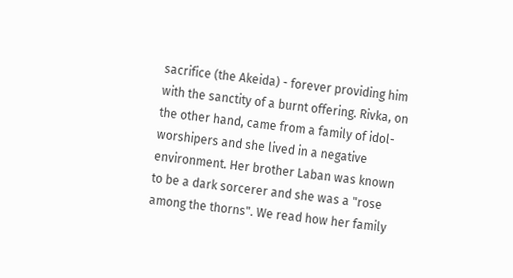sacrifice (the Akeida) - forever providing him with the sanctity of a burnt offering. Rivka, on the other hand, came from a family of idol-worshipers and she lived in a negative environment. Her brother Laban was known to be a dark sorcerer and she was a "rose among the thorns". We read how her family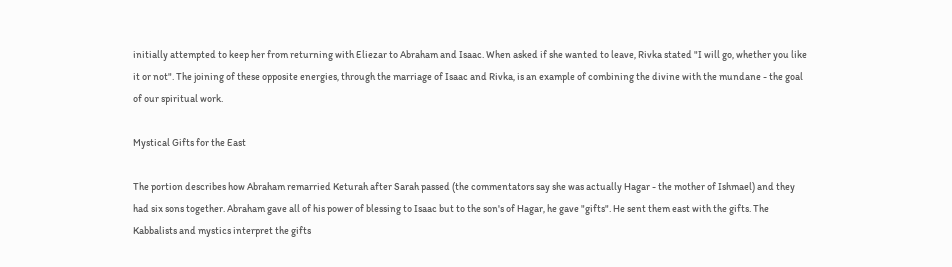initially attempted to keep her from returning with Eliezar to Abraham and Isaac. When asked if she wanted to leave, Rivka stated "I will go, whether you like it or not". The joining of these opposite energies, through the marriage of Isaac and Rivka, is an example of combining the divine with the mundane - the goal of our spiritual work.

Mystical Gifts for the East

The portion describes how Abraham remarried Keturah after Sarah passed (the commentators say she was actually Hagar - the mother of Ishmael) and they had six sons together. Abraham gave all of his power of blessing to Isaac but to the son's of Hagar, he gave "gifts". He sent them east with the gifts. The Kabbalists and mystics interpret the gifts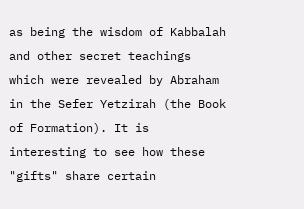as being the wisdom of Kabbalah and other secret teachings which were revealed by Abraham in the Sefer Yetzirah (the Book of Formation). It is interesting to see how these "gifts" share certain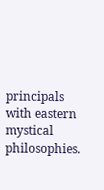principals with eastern mystical philosophies.